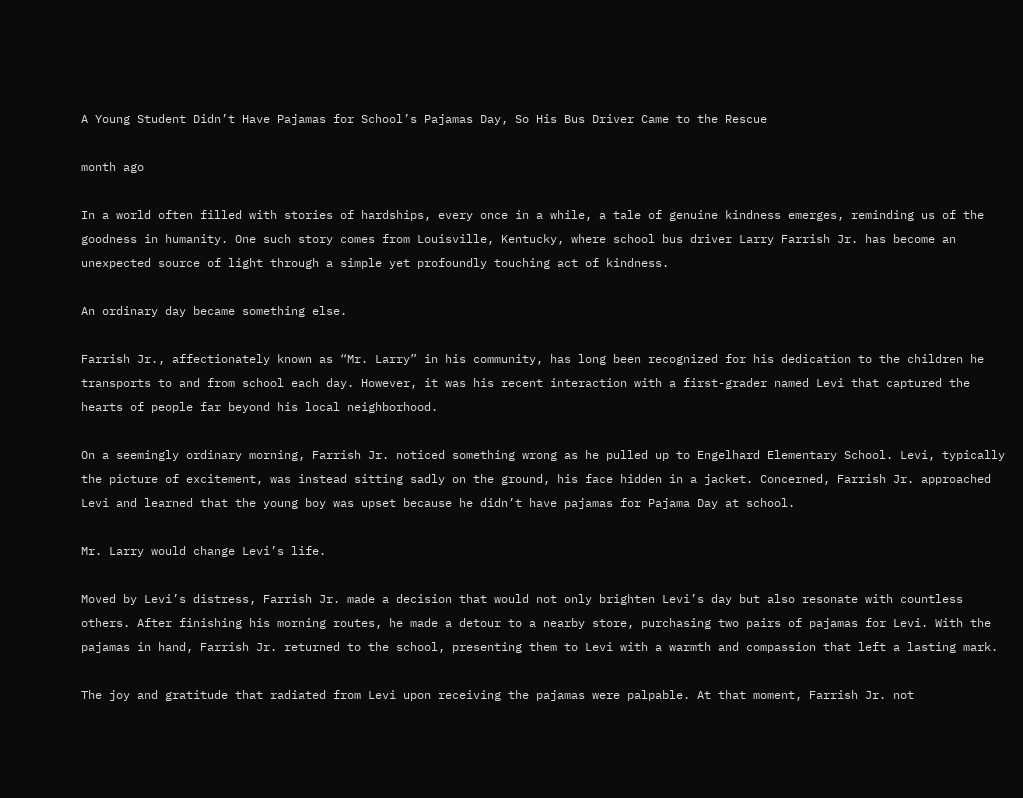A Young Student Didn’t Have Pajamas for School’s Pajamas Day, So His Bus Driver Came to the Rescue

month ago

In a world often filled with stories of hardships, every once in a while, a tale of genuine kindness emerges, reminding us of the goodness in humanity. One such story comes from Louisville, Kentucky, where school bus driver Larry Farrish Jr. has become an unexpected source of light through a simple yet profoundly touching act of kindness.

An ordinary day became something else.

Farrish Jr., affectionately known as “Mr. Larry” in his community, has long been recognized for his dedication to the children he transports to and from school each day. However, it was his recent interaction with a first-grader named Levi that captured the hearts of people far beyond his local neighborhood.

On a seemingly ordinary morning, Farrish Jr. noticed something wrong as he pulled up to Engelhard Elementary School. Levi, typically the picture of excitement, was instead sitting sadly on the ground, his face hidden in a jacket. Concerned, Farrish Jr. approached Levi and learned that the young boy was upset because he didn’t have pajamas for Pajama Day at school.

Mr. Larry would change Levi’s life.

Moved by Levi’s distress, Farrish Jr. made a decision that would not only brighten Levi’s day but also resonate with countless others. After finishing his morning routes, he made a detour to a nearby store, purchasing two pairs of pajamas for Levi. With the pajamas in hand, Farrish Jr. returned to the school, presenting them to Levi with a warmth and compassion that left a lasting mark.

The joy and gratitude that radiated from Levi upon receiving the pajamas were palpable. At that moment, Farrish Jr. not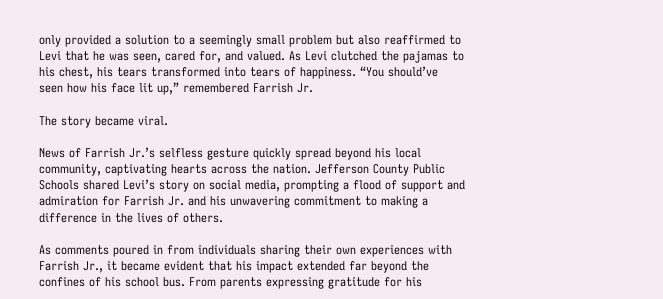only provided a solution to a seemingly small problem but also reaffirmed to Levi that he was seen, cared for, and valued. As Levi clutched the pajamas to his chest, his tears transformed into tears of happiness. “You should’ve seen how his face lit up,” remembered Farrish Jr.

The story became viral.

News of Farrish Jr.’s selfless gesture quickly spread beyond his local community, captivating hearts across the nation. Jefferson County Public Schools shared Levi’s story on social media, prompting a flood of support and admiration for Farrish Jr. and his unwavering commitment to making a difference in the lives of others.

As comments poured in from individuals sharing their own experiences with Farrish Jr., it became evident that his impact extended far beyond the confines of his school bus. From parents expressing gratitude for his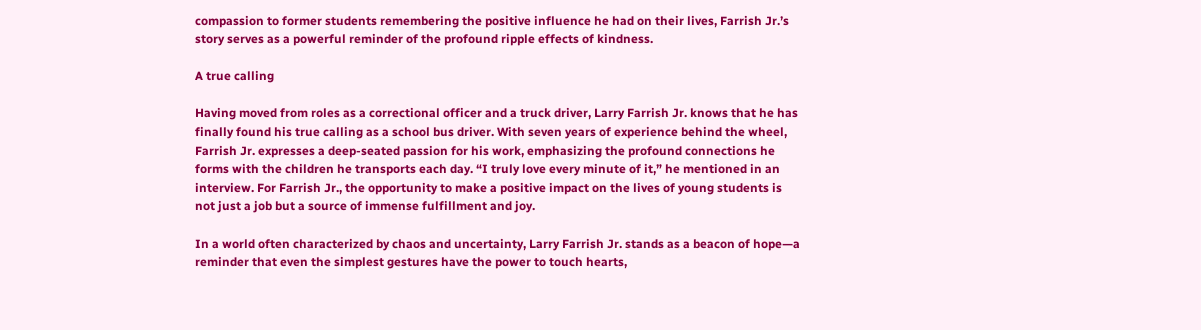compassion to former students remembering the positive influence he had on their lives, Farrish Jr.’s story serves as a powerful reminder of the profound ripple effects of kindness.

A true calling

Having moved from roles as a correctional officer and a truck driver, Larry Farrish Jr. knows that he has finally found his true calling as a school bus driver. With seven years of experience behind the wheel, Farrish Jr. expresses a deep-seated passion for his work, emphasizing the profound connections he forms with the children he transports each day. “I truly love every minute of it,” he mentioned in an interview. For Farrish Jr., the opportunity to make a positive impact on the lives of young students is not just a job but a source of immense fulfillment and joy.

In a world often characterized by chaos and uncertainty, Larry Farrish Jr. stands as a beacon of hope—a reminder that even the simplest gestures have the power to touch hearts,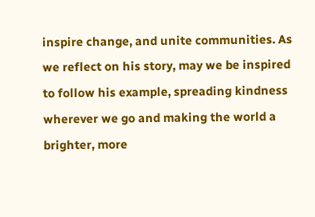inspire change, and unite communities. As we reflect on his story, may we be inspired to follow his example, spreading kindness wherever we go and making the world a brighter, more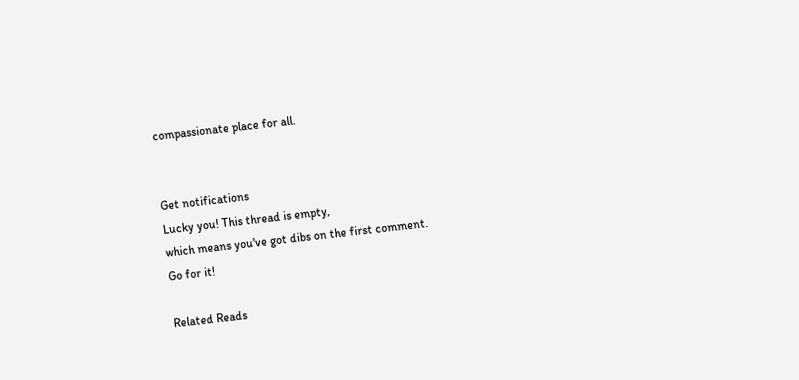compassionate place for all.


Get notifications
Lucky you! This thread is empty,
which means you've got dibs on the first comment.
Go for it!

Related Reads